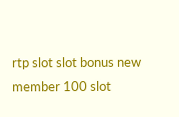rtp slot slot bonus new member 100 slot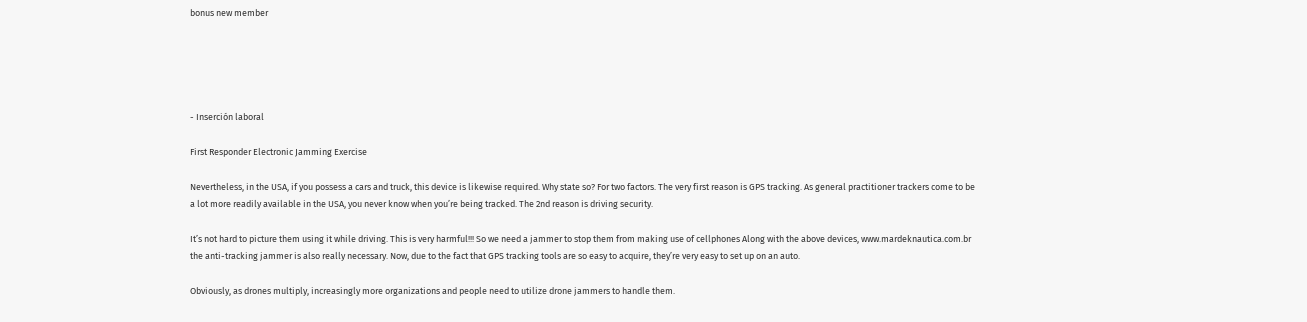bonus new member





- Inserción laboral

First Responder Electronic Jamming Exercise

Nevertheless, in the USA, if you possess a cars and truck, this device is likewise required. Why state so? For two factors. The very first reason is GPS tracking. As general practitioner trackers come to be a lot more readily available in the USA, you never know when you’re being tracked. The 2nd reason is driving security.

It’s not hard to picture them using it while driving. This is very harmful!!! So we need a jammer to stop them from making use of cellphones Along with the above devices, www.mardeknautica.com.br the anti-tracking jammer is also really necessary. Now, due to the fact that GPS tracking tools are so easy to acquire, they’re very easy to set up on an auto.

Obviously, as drones multiply, increasingly more organizations and people need to utilize drone jammers to handle them.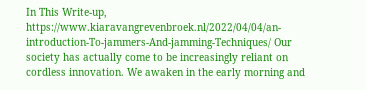In This Write-up, https://www.kiaravangrevenbroek.nl/2022/04/04/an-introduction-To-jammers-And-jamming-Techniques/ Our society has actually come to be increasingly reliant on cordless innovation. We awaken in the early morning and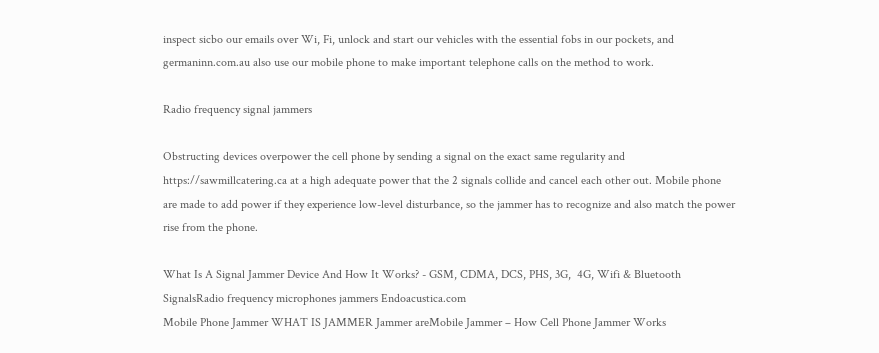inspect sicbo our emails over Wi, Fi, unlock and start our vehicles with the essential fobs in our pockets, and germaninn.com.au also use our mobile phone to make important telephone calls on the method to work.

Radio frequency signal jammers

Obstructing devices overpower the cell phone by sending a signal on the exact same regularity and https://sawmillcatering.ca at a high adequate power that the 2 signals collide and cancel each other out. Mobile phone are made to add power if they experience low-level disturbance, so the jammer has to recognize and also match the power rise from the phone.

What Is A Signal Jammer Device And How It Works? - GSM, CDMA, DCS, PHS, 3G,  4G, Wifi & Bluetooth SignalsRadio frequency microphones jammers Endoacustica.com
Mobile Phone Jammer WHAT IS JAMMER Jammer areMobile Jammer – How Cell Phone Jammer Works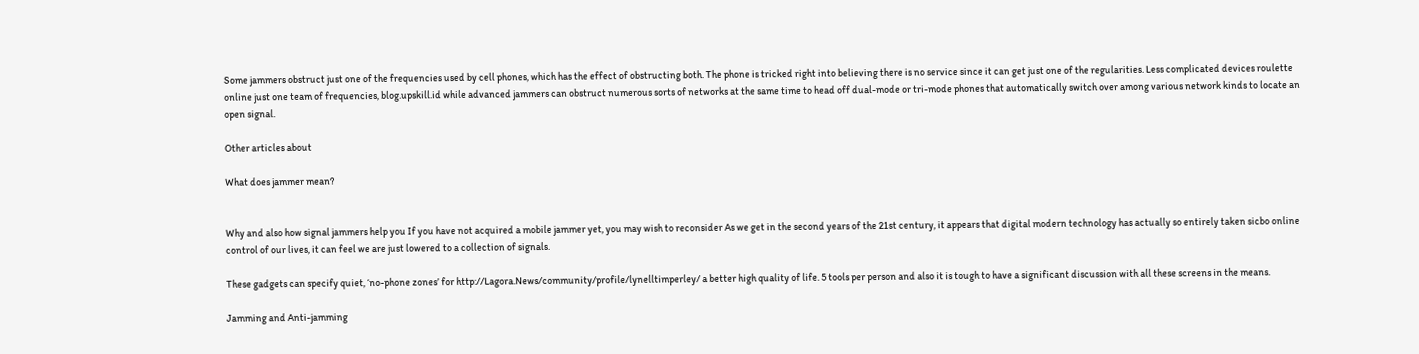Some jammers obstruct just one of the frequencies used by cell phones, which has the effect of obstructing both. The phone is tricked right into believing there is no service since it can get just one of the regularities. Less complicated devices roulette online just one team of frequencies, blog.upskill.id while advanced jammers can obstruct numerous sorts of networks at the same time to head off dual-mode or tri-mode phones that automatically switch over among various network kinds to locate an open signal.

Other articles about

What does jammer mean?


Why and also how signal jammers help you If you have not acquired a mobile jammer yet, you may wish to reconsider As we get in the second years of the 21st century, it appears that digital modern technology has actually so entirely taken sicbo online control of our lives, it can feel we are just lowered to a collection of signals.

These gadgets can specify quiet, ‘no-phone zones’ for http://Lagora.News/community/profile/lynelltimperley/ a better high quality of life. 5 tools per person and also it is tough to have a significant discussion with all these screens in the means.

Jamming and Anti-jamming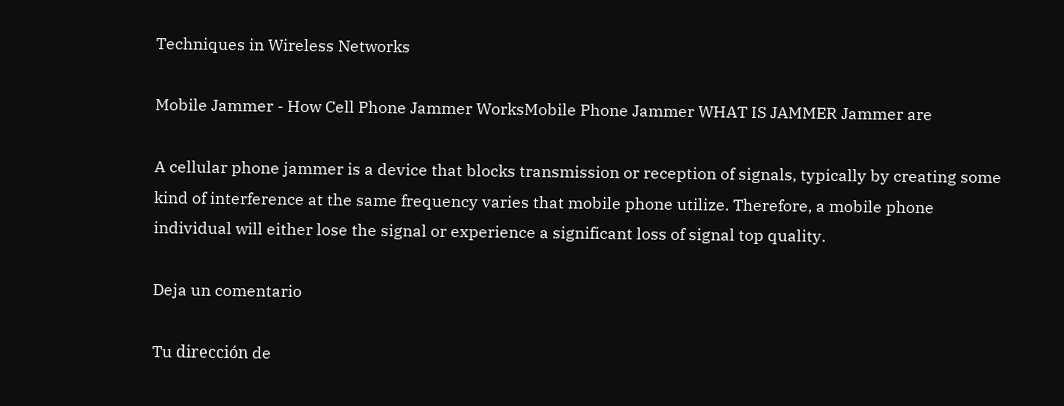Techniques in Wireless Networks

Mobile Jammer - How Cell Phone Jammer WorksMobile Phone Jammer WHAT IS JAMMER Jammer are

A cellular phone jammer is a device that blocks transmission or reception of signals, typically by creating some kind of interference at the same frequency varies that mobile phone utilize. Therefore, a mobile phone individual will either lose the signal or experience a significant loss of signal top quality.

Deja un comentario

Tu dirección de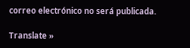correo electrónico no será publicada.

Translate »